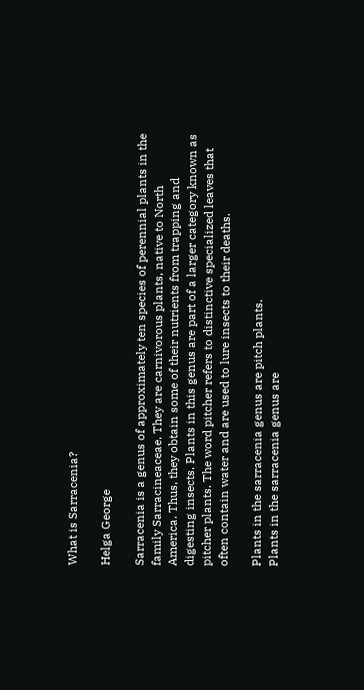What is Sarracenia?

Helga George

Sarracenia is a genus of approximately ten species of perennial plants in the family Sarracineaceae. They are carnivorous plants, native to North America. Thus, they obtain some of their nutrients from trapping and digesting insects. Plants in this genus are part of a larger category known as pitcher plants. The word pitcher refers to distinctive specialized leaves that often contain water and are used to lure insects to their deaths.

Plants in the sarracenia genus are pitch plants.
Plants in the sarracenia genus are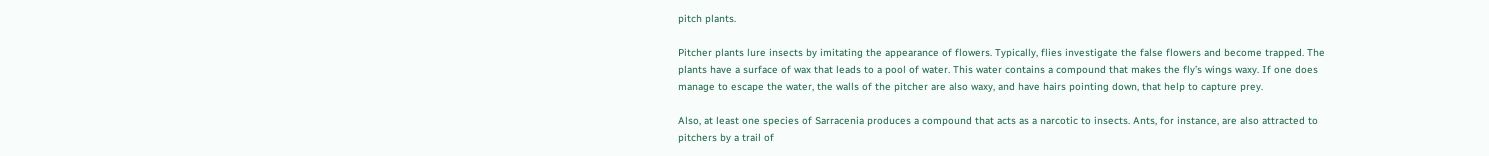pitch plants.

Pitcher plants lure insects by imitating the appearance of flowers. Typically, flies investigate the false flowers and become trapped. The plants have a surface of wax that leads to a pool of water. This water contains a compound that makes the fly’s wings waxy. If one does manage to escape the water, the walls of the pitcher are also waxy, and have hairs pointing down, that help to capture prey.

Also, at least one species of Sarracenia produces a compound that acts as a narcotic to insects. Ants, for instance, are also attracted to pitchers by a trail of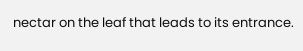nectar on the leaf that leads to its entrance.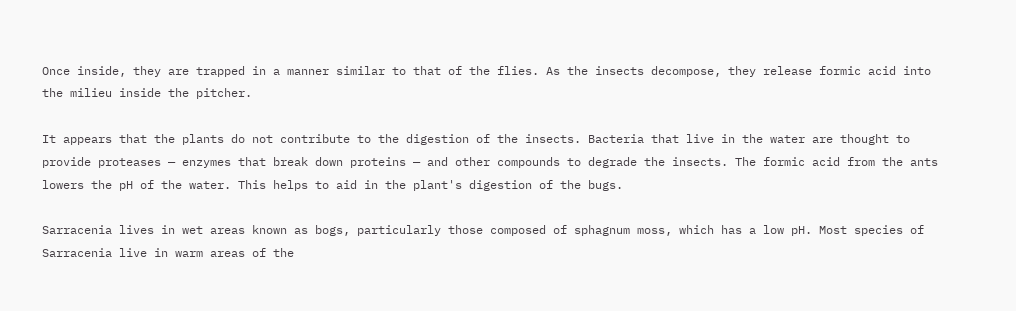Once inside, they are trapped in a manner similar to that of the flies. As the insects decompose, they release formic acid into the milieu inside the pitcher.

It appears that the plants do not contribute to the digestion of the insects. Bacteria that live in the water are thought to provide proteases — enzymes that break down proteins — and other compounds to degrade the insects. The formic acid from the ants lowers the pH of the water. This helps to aid in the plant's digestion of the bugs.

Sarracenia lives in wet areas known as bogs, particularly those composed of sphagnum moss, which has a low pH. Most species of Sarracenia live in warm areas of the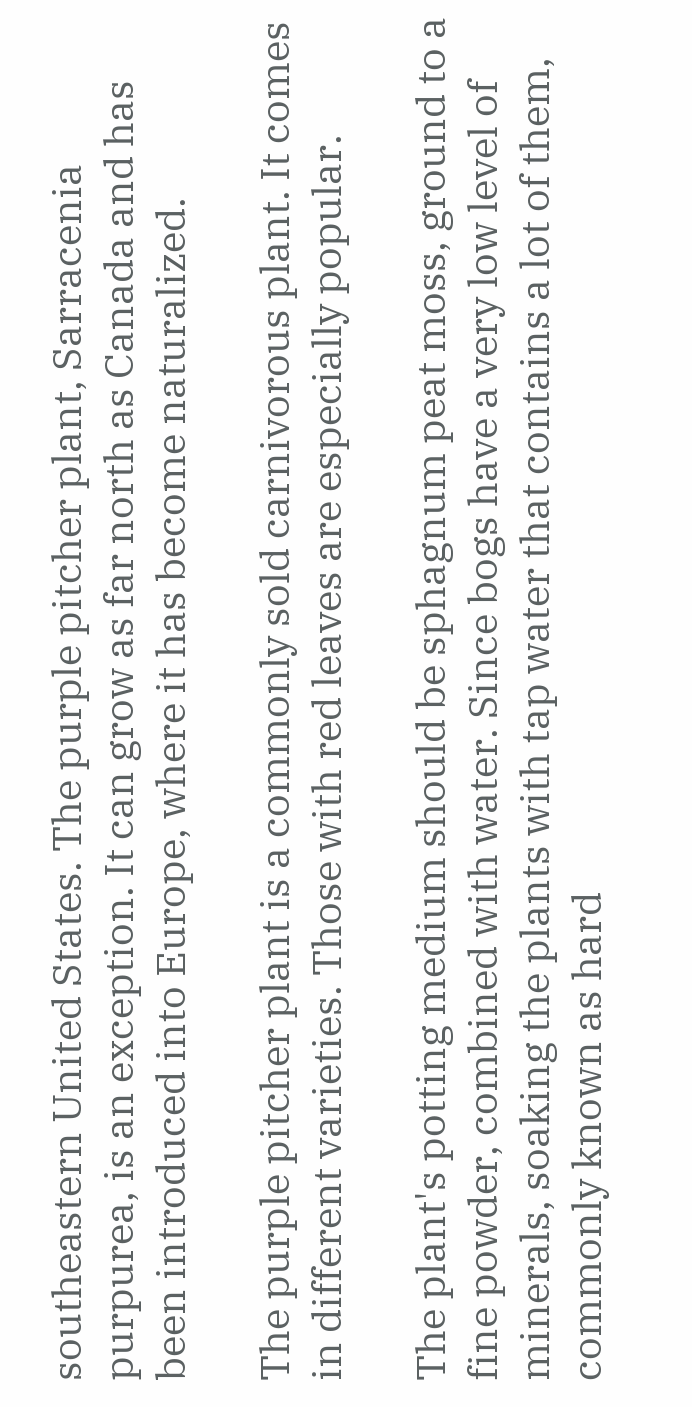southeastern United States. The purple pitcher plant, Sarracenia purpurea, is an exception. It can grow as far north as Canada and has been introduced into Europe, where it has become naturalized.

The purple pitcher plant is a commonly sold carnivorous plant. It comes in different varieties. Those with red leaves are especially popular.

The plant's potting medium should be sphagnum peat moss, ground to a fine powder, combined with water. Since bogs have a very low level of minerals, soaking the plants with tap water that contains a lot of them, commonly known as hard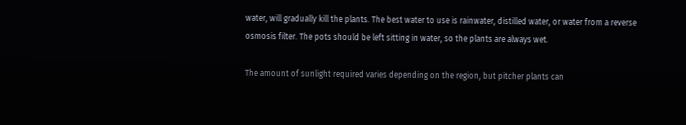water, will gradually kill the plants. The best water to use is rainwater, distilled water, or water from a reverse osmosis filter. The pots should be left sitting in water, so the plants are always wet.

The amount of sunlight required varies depending on the region, but pitcher plants can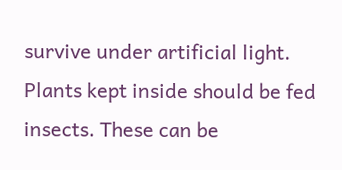survive under artificial light. Plants kept inside should be fed insects. These can be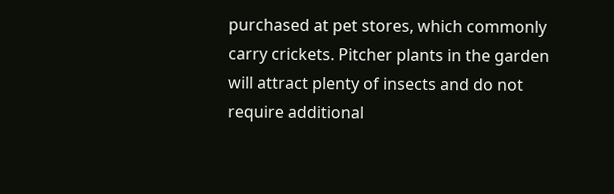purchased at pet stores, which commonly carry crickets. Pitcher plants in the garden will attract plenty of insects and do not require additional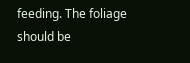feeding. The foliage should be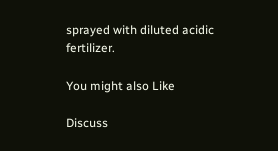sprayed with diluted acidic fertilizer.

You might also Like

Discuss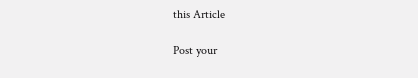this Article

Post your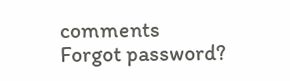comments
Forgot password?